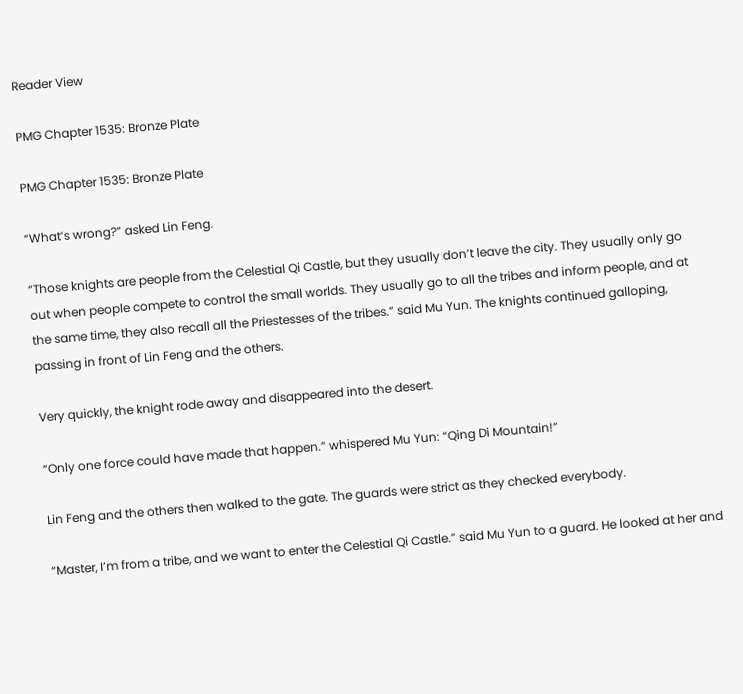Reader View

PMG Chapter 1535: Bronze Plate

PMG Chapter 1535: Bronze Plate

“What’s wrong?” asked Lin Feng.

“Those knights are people from the Celestial Qi Castle, but they usually don’t leave the city. They usually only go out when people compete to control the small worlds. They usually go to all the tribes and inform people, and at the same time, they also recall all the Priestesses of the tribes.” said Mu Yun. The knights continued galloping, passing in front of Lin Feng and the others.

Very quickly, the knight rode away and disappeared into the desert.

“Only one force could have made that happen.” whispered Mu Yun: “Qing Di Mountain!”

Lin Feng and the others then walked to the gate. The guards were strict as they checked everybody.

“Master, I’m from a tribe, and we want to enter the Celestial Qi Castle.” said Mu Yun to a guard. He looked at her and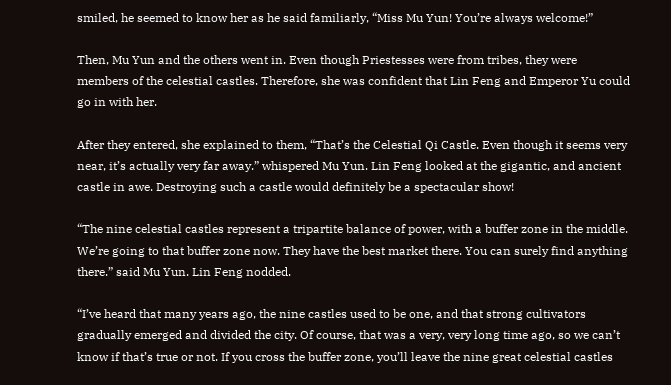smiled, he seemed to know her as he said familiarly, “Miss Mu Yun! You’re always welcome!”

Then, Mu Yun and the others went in. Even though Priestesses were from tribes, they were members of the celestial castles. Therefore, she was confident that Lin Feng and Emperor Yu could go in with her.

After they entered, she explained to them, “That’s the Celestial Qi Castle. Even though it seems very near, it’s actually very far away.” whispered Mu Yun. Lin Feng looked at the gigantic, and ancient castle in awe. Destroying such a castle would definitely be a spectacular show!

“The nine celestial castles represent a tripartite balance of power, with a buffer zone in the middle. We’re going to that buffer zone now. They have the best market there. You can surely find anything there.” said Mu Yun. Lin Feng nodded.

“I’ve heard that many years ago, the nine castles used to be one, and that strong cultivators gradually emerged and divided the city. Of course, that was a very, very long time ago, so we can’t know if that’s true or not. If you cross the buffer zone, you’ll leave the nine great celestial castles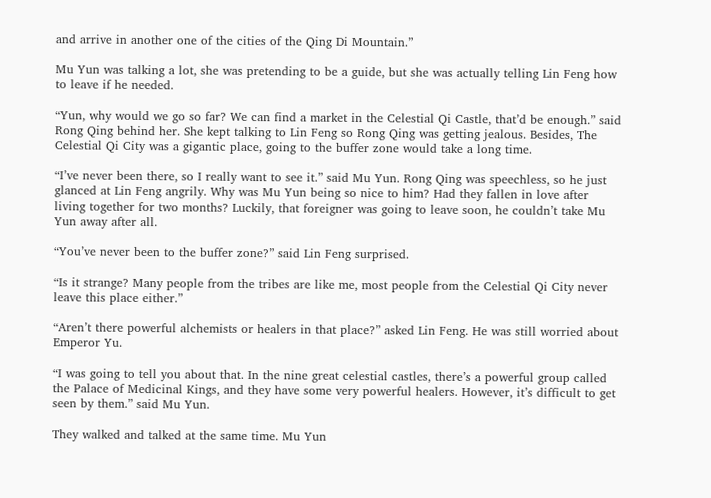and arrive in another one of the cities of the Qing Di Mountain.”

Mu Yun was talking a lot, she was pretending to be a guide, but she was actually telling Lin Feng how to leave if he needed.

“Yun, why would we go so far? We can find a market in the Celestial Qi Castle, that’d be enough.” said Rong Qing behind her. She kept talking to Lin Feng so Rong Qing was getting jealous. Besides, The Celestial Qi City was a gigantic place, going to the buffer zone would take a long time.

“I’ve never been there, so I really want to see it.” said Mu Yun. Rong Qing was speechless, so he just glanced at Lin Feng angrily. Why was Mu Yun being so nice to him? Had they fallen in love after living together for two months? Luckily, that foreigner was going to leave soon, he couldn’t take Mu Yun away after all.

“You’ve never been to the buffer zone?” said Lin Feng surprised.

“Is it strange? Many people from the tribes are like me, most people from the Celestial Qi City never leave this place either.”

“Aren’t there powerful alchemists or healers in that place?” asked Lin Feng. He was still worried about Emperor Yu.

“I was going to tell you about that. In the nine great celestial castles, there’s a powerful group called the Palace of Medicinal Kings, and they have some very powerful healers. However, it’s difficult to get seen by them.” said Mu Yun.

They walked and talked at the same time. Mu Yun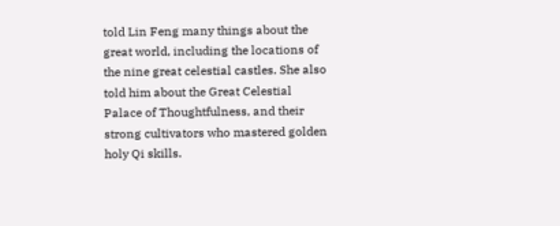told Lin Feng many things about the great world, including the locations of the nine great celestial castles. She also told him about the Great Celestial Palace of Thoughtfulness, and their strong cultivators who mastered golden holy Qi skills.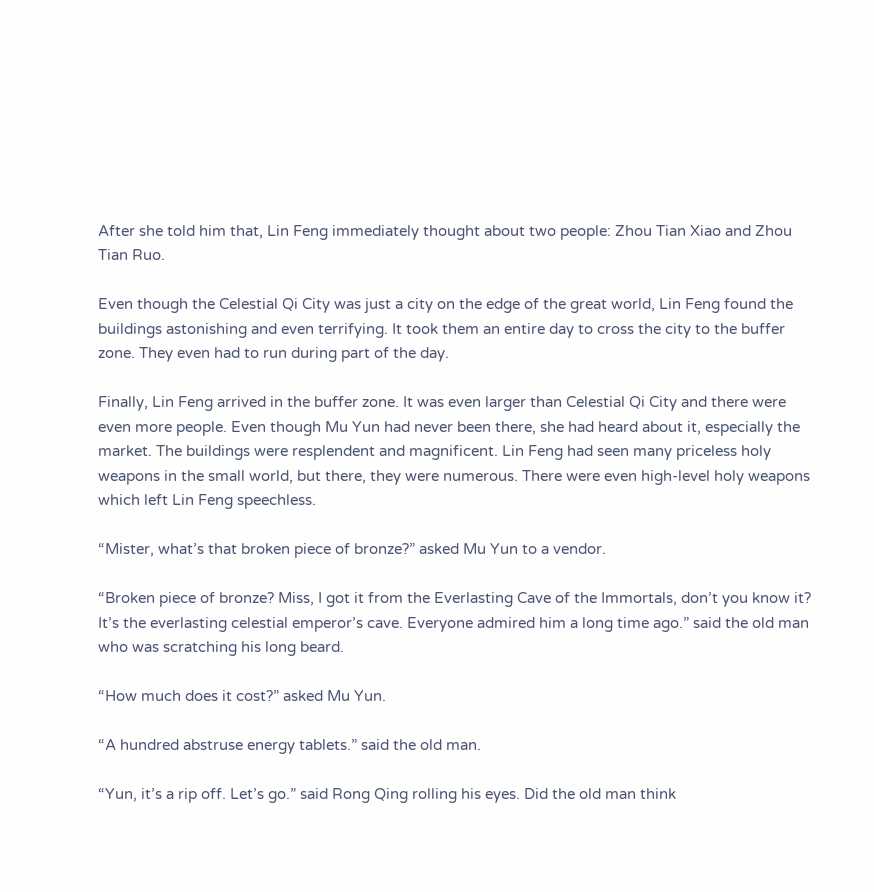After she told him that, Lin Feng immediately thought about two people: Zhou Tian Xiao and Zhou Tian Ruo.

Even though the Celestial Qi City was just a city on the edge of the great world, Lin Feng found the buildings astonishing and even terrifying. It took them an entire day to cross the city to the buffer zone. They even had to run during part of the day.

Finally, Lin Feng arrived in the buffer zone. It was even larger than Celestial Qi City and there were even more people. Even though Mu Yun had never been there, she had heard about it, especially the market. The buildings were resplendent and magnificent. Lin Feng had seen many priceless holy weapons in the small world, but there, they were numerous. There were even high-level holy weapons which left Lin Feng speechless.

“Mister, what’s that broken piece of bronze?” asked Mu Yun to a vendor.

“Broken piece of bronze? Miss, I got it from the Everlasting Cave of the Immortals, don’t you know it? It’s the everlasting celestial emperor’s cave. Everyone admired him a long time ago.” said the old man who was scratching his long beard.

“How much does it cost?” asked Mu Yun.

“A hundred abstruse energy tablets.” said the old man.

“Yun, it’s a rip off. Let’s go.” said Rong Qing rolling his eyes. Did the old man think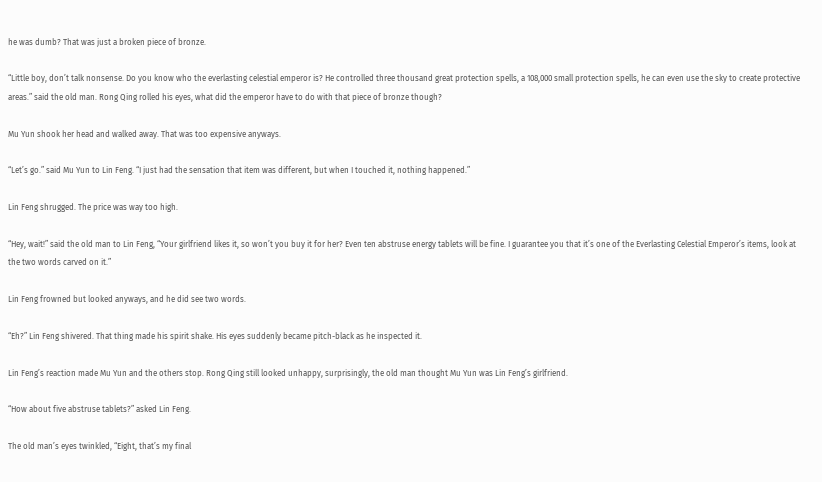he was dumb? That was just a broken piece of bronze.

“Little boy, don’t talk nonsense. Do you know who the everlasting celestial emperor is? He controlled three thousand great protection spells, a 108,000 small protection spells, he can even use the sky to create protective areas.” said the old man. Rong Qing rolled his eyes, what did the emperor have to do with that piece of bronze though?

Mu Yun shook her head and walked away. That was too expensive anyways.

“Let’s go.” said Mu Yun to Lin Feng. “I just had the sensation that item was different, but when I touched it, nothing happened.”

Lin Feng shrugged. The price was way too high.

“Hey, wait!” said the old man to Lin Feng, “Your girlfriend likes it, so won’t you buy it for her? Even ten abstruse energy tablets will be fine. I guarantee you that it’s one of the Everlasting Celestial Emperor’s items, look at the two words carved on it.”

Lin Feng frowned but looked anyways, and he did see two words.

“Eh?” Lin Feng shivered. That thing made his spirit shake. His eyes suddenly became pitch-black as he inspected it.

Lin Feng’s reaction made Mu Yun and the others stop. Rong Qing still looked unhappy, surprisingly, the old man thought Mu Yun was Lin Feng’s girlfriend.

“How about five abstruse tablets?” asked Lin Feng.

The old man’s eyes twinkled, “Eight, that’s my final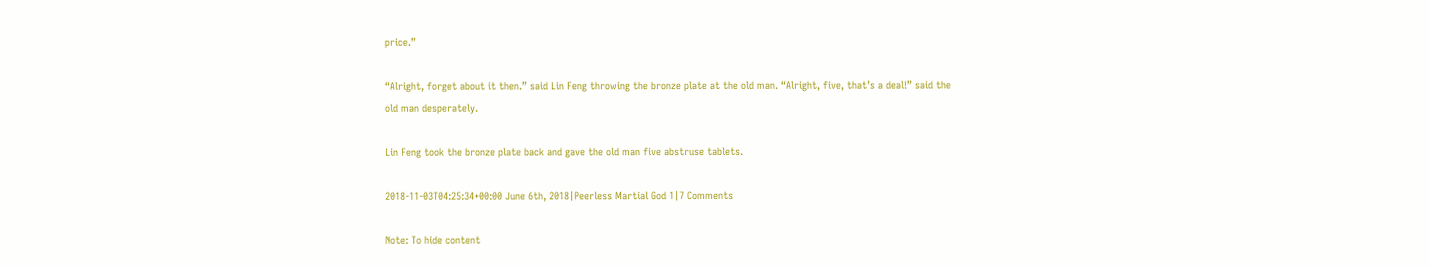price.”

“Alright, forget about it then.” said Lin Feng throwing the bronze plate at the old man. “Alright, five, that’s a deal!” said the old man desperately.

Lin Feng took the bronze plate back and gave the old man five abstruse tablets.

2018-11-03T04:25:34+00:00 June 6th, 2018|Peerless Martial God 1|7 Comments

Note: To hide content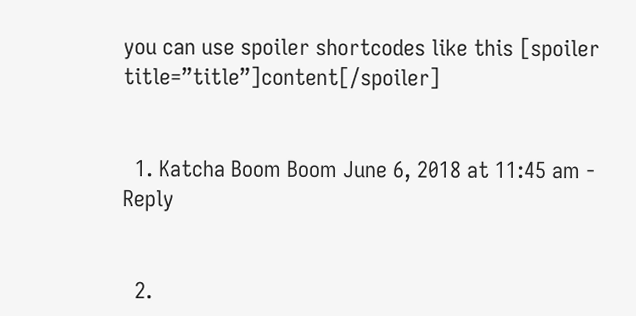you can use spoiler shortcodes like this [spoiler title=”title”]content[/spoiler]


  1. Katcha Boom Boom June 6, 2018 at 11:45 am - Reply


  2.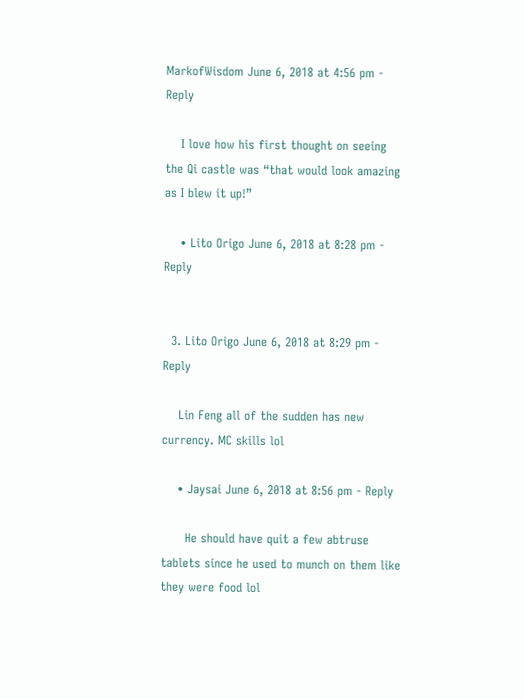MarkofWisdom June 6, 2018 at 4:56 pm - Reply

    I love how his first thought on seeing the Qi castle was “that would look amazing as I blew it up!”

    • Lito Origo June 6, 2018 at 8:28 pm - Reply


  3. Lito Origo June 6, 2018 at 8:29 pm - Reply

    Lin Feng all of the sudden has new currency. MC skills lol

    • Jaysai June 6, 2018 at 8:56 pm - Reply

      He should have quit a few abtruse tablets since he used to munch on them like they were food lol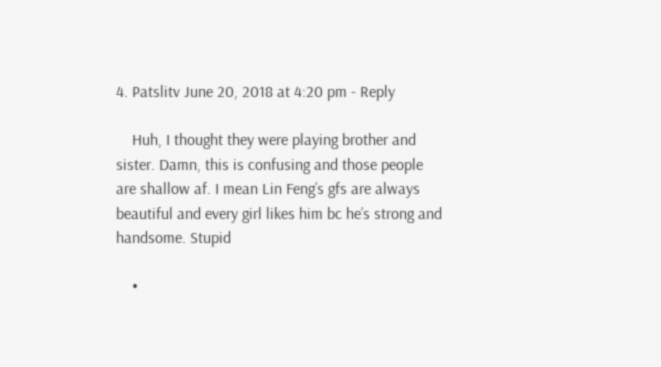4. Patslitv June 20, 2018 at 4:20 pm - Reply

    Huh, I thought they were playing brother and sister. Damn, this is confusing and those people are shallow af. I mean Lin Feng’s gfs are always beautiful and every girl likes him bc he’s strong and handsome. Stupid

    •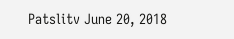Patslitv June 20, 2018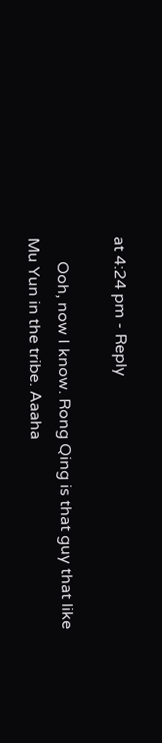at 4:24 pm - Reply

      Ooh, now I know. Rong Qing is that guy that like Mu Yun in the tribe. Aaaha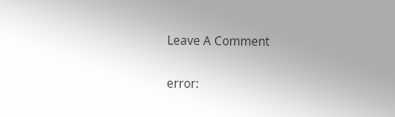Leave A Comment

error: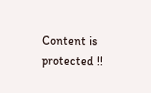Content is protected !!